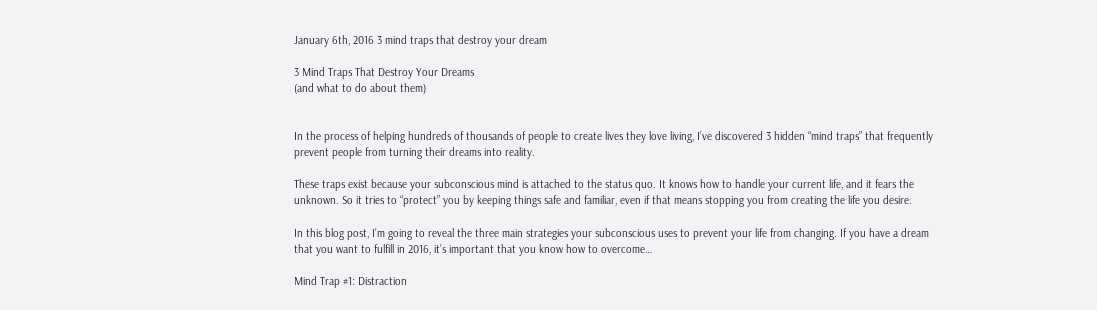January 6th, 2016 3 mind traps that destroy your dream

3 Mind Traps That Destroy Your Dreams
(and what to do about them)


In the process of helping hundreds of thousands of people to create lives they love living, I’ve discovered 3 hidden “mind traps” that frequently prevent people from turning their dreams into reality.

These traps exist because your subconscious mind is attached to the status quo. It knows how to handle your current life, and it fears the unknown. So it tries to “protect” you by keeping things safe and familiar, even if that means stopping you from creating the life you desire.

In this blog post, I’m going to reveal the three main strategies your subconscious uses to prevent your life from changing. If you have a dream that you want to fulfill in 2016, it’s important that you know how to overcome…

Mind Trap #1: Distraction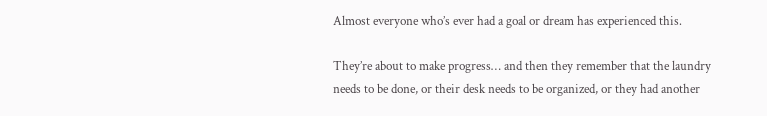Almost everyone who’s ever had a goal or dream has experienced this.

They’re about to make progress… and then they remember that the laundry needs to be done, or their desk needs to be organized, or they had another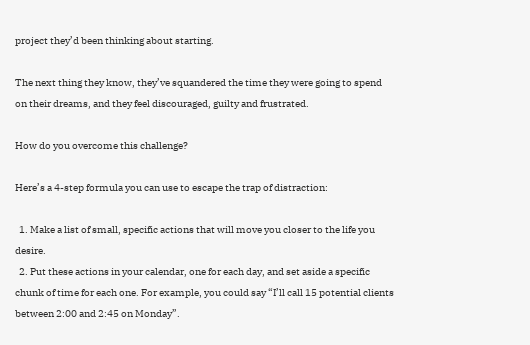project they’d been thinking about starting.

The next thing they know, they’ve squandered the time they were going to spend on their dreams, and they feel discouraged, guilty and frustrated.

How do you overcome this challenge?

Here’s a 4-step formula you can use to escape the trap of distraction:

  1. Make a list of small, specific actions that will move you closer to the life you desire.
  2. Put these actions in your calendar, one for each day, and set aside a specific chunk of time for each one. For example, you could say “I’ll call 15 potential clients between 2:00 and 2:45 on Monday”.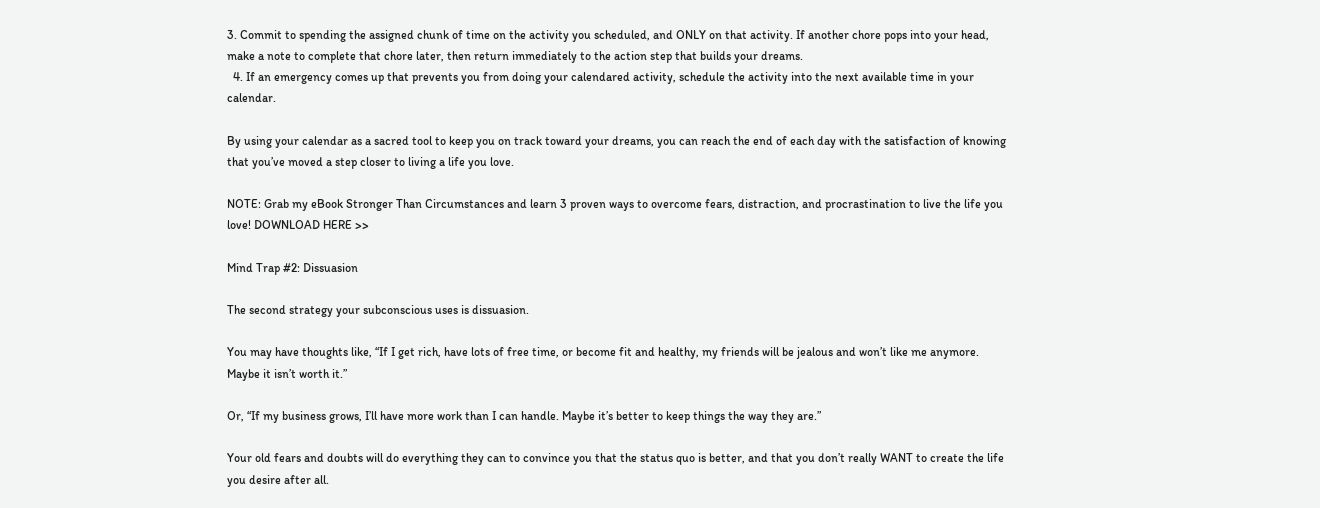3. Commit to spending the assigned chunk of time on the activity you scheduled, and ONLY on that activity. If another chore pops into your head, make a note to complete that chore later, then return immediately to the action step that builds your dreams.
  4. If an emergency comes up that prevents you from doing your calendared activity, schedule the activity into the next available time in your calendar.

By using your calendar as a sacred tool to keep you on track toward your dreams, you can reach the end of each day with the satisfaction of knowing that you’ve moved a step closer to living a life you love.

NOTE: Grab my eBook Stronger Than Circumstances and learn 3 proven ways to overcome fears, distraction, and procrastination to live the life you love! DOWNLOAD HERE >>

Mind Trap #2: Dissuasion

The second strategy your subconscious uses is dissuasion.

You may have thoughts like, “If I get rich, have lots of free time, or become fit and healthy, my friends will be jealous and won’t like me anymore. Maybe it isn’t worth it.”

Or, “If my business grows, I’ll have more work than I can handle. Maybe it’s better to keep things the way they are.”

Your old fears and doubts will do everything they can to convince you that the status quo is better, and that you don’t really WANT to create the life you desire after all.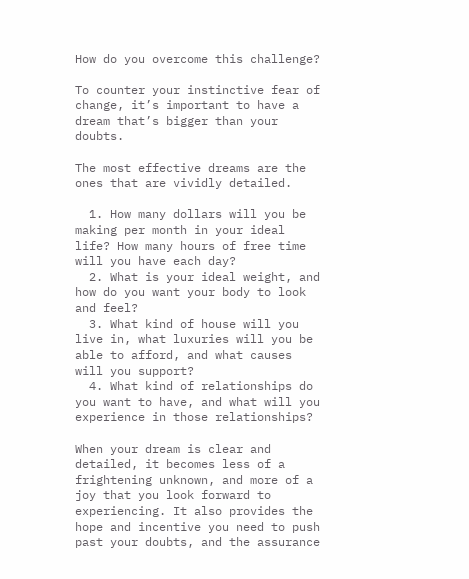How do you overcome this challenge?

To counter your instinctive fear of change, it’s important to have a dream that’s bigger than your doubts.

The most effective dreams are the ones that are vividly detailed.

  1. How many dollars will you be making per month in your ideal life? How many hours of free time will you have each day?
  2. What is your ideal weight, and how do you want your body to look and feel?
  3. What kind of house will you live in, what luxuries will you be able to afford, and what causes will you support?
  4. What kind of relationships do you want to have, and what will you experience in those relationships?

When your dream is clear and detailed, it becomes less of a frightening unknown, and more of a joy that you look forward to experiencing. It also provides the hope and incentive you need to push past your doubts, and the assurance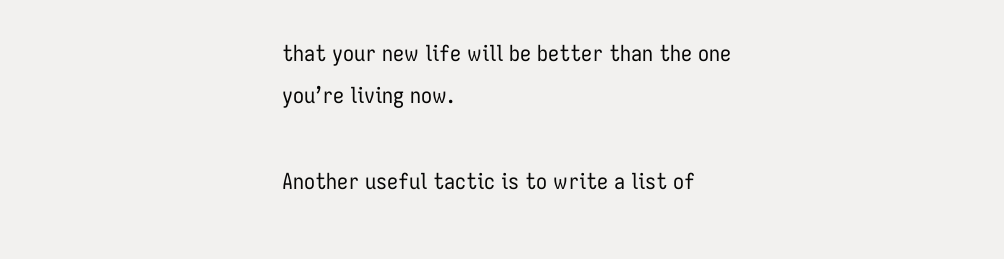that your new life will be better than the one you’re living now.

Another useful tactic is to write a list of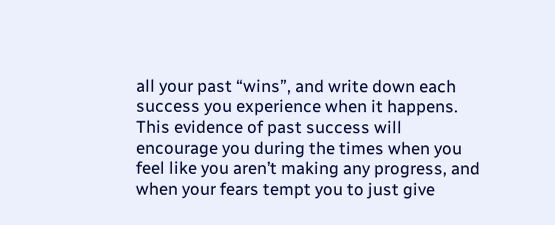all your past “wins”, and write down each success you experience when it happens. This evidence of past success will encourage you during the times when you feel like you aren’t making any progress, and when your fears tempt you to just give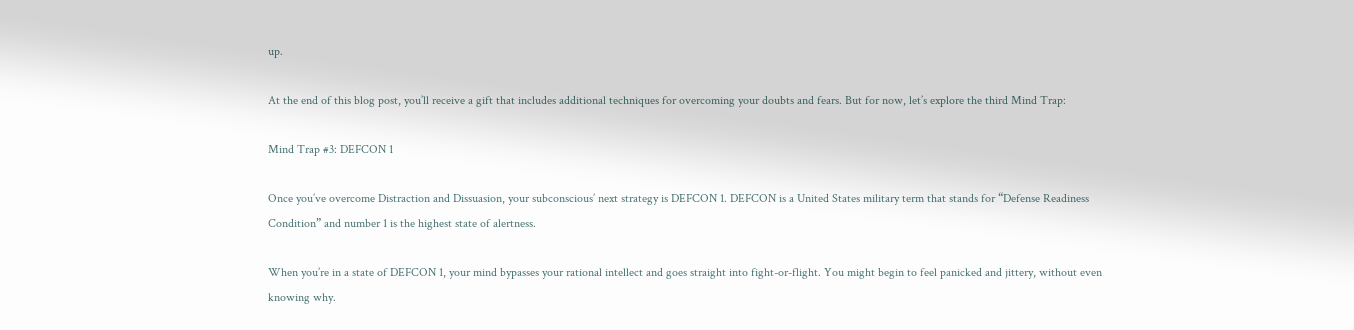up.

At the end of this blog post, you’ll receive a gift that includes additional techniques for overcoming your doubts and fears. But for now, let’s explore the third Mind Trap:

Mind Trap #3: DEFCON 1

Once you’ve overcome Distraction and Dissuasion, your subconscious’ next strategy is DEFCON 1. DEFCON is a United States military term that stands for “Defense Readiness Condition” and number 1 is the highest state of alertness.

When you’re in a state of DEFCON 1, your mind bypasses your rational intellect and goes straight into fight-or-flight. You might begin to feel panicked and jittery, without even knowing why.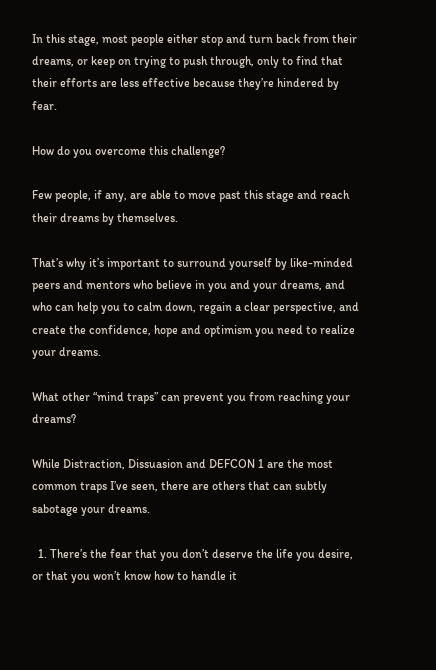In this stage, most people either stop and turn back from their dreams, or keep on trying to push through, only to find that their efforts are less effective because they’re hindered by fear.

How do you overcome this challenge?

Few people, if any, are able to move past this stage and reach their dreams by themselves.

That’s why it’s important to surround yourself by like-minded peers and mentors who believe in you and your dreams, and who can help you to calm down, regain a clear perspective, and create the confidence, hope and optimism you need to realize your dreams.

What other “mind traps” can prevent you from reaching your dreams?

While Distraction, Dissuasion and DEFCON 1 are the most common traps I’ve seen, there are others that can subtly sabotage your dreams.

  1. There’s the fear that you don’t deserve the life you desire, or that you won’t know how to handle it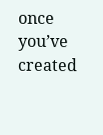once you’ve created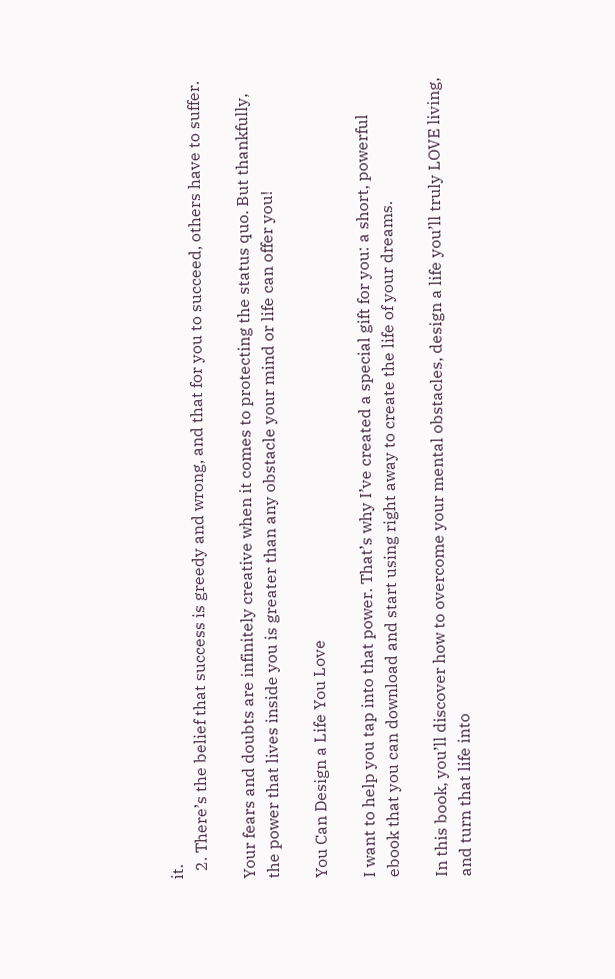it.
  2. There’s the belief that success is greedy and wrong, and that for you to succeed, others have to suffer.

Your fears and doubts are infinitely creative when it comes to protecting the status quo. But thankfully, the power that lives inside you is greater than any obstacle your mind or life can offer you!

You Can Design a Life You Love

I want to help you tap into that power. That’s why I’ve created a special gift for you: a short, powerful ebook that you can download and start using right away to create the life of your dreams.

In this book, you’ll discover how to overcome your mental obstacles, design a life you’ll truly LOVE living, and turn that life into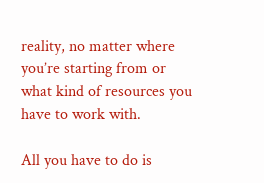reality, no matter where you’re starting from or what kind of resources you have to work with.

All you have to do is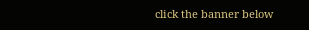click the banner below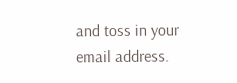and toss in your email address.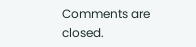Comments are closed.